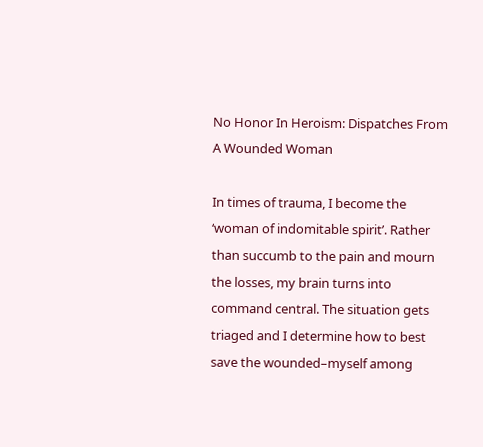No Honor In Heroism: Dispatches From A Wounded Woman

In times of trauma, I become the ‘woman of indomitable spirit’. Rather than succumb to the pain and mourn the losses, my brain turns into command central. The situation gets triaged and I determine how to best save the wounded–myself among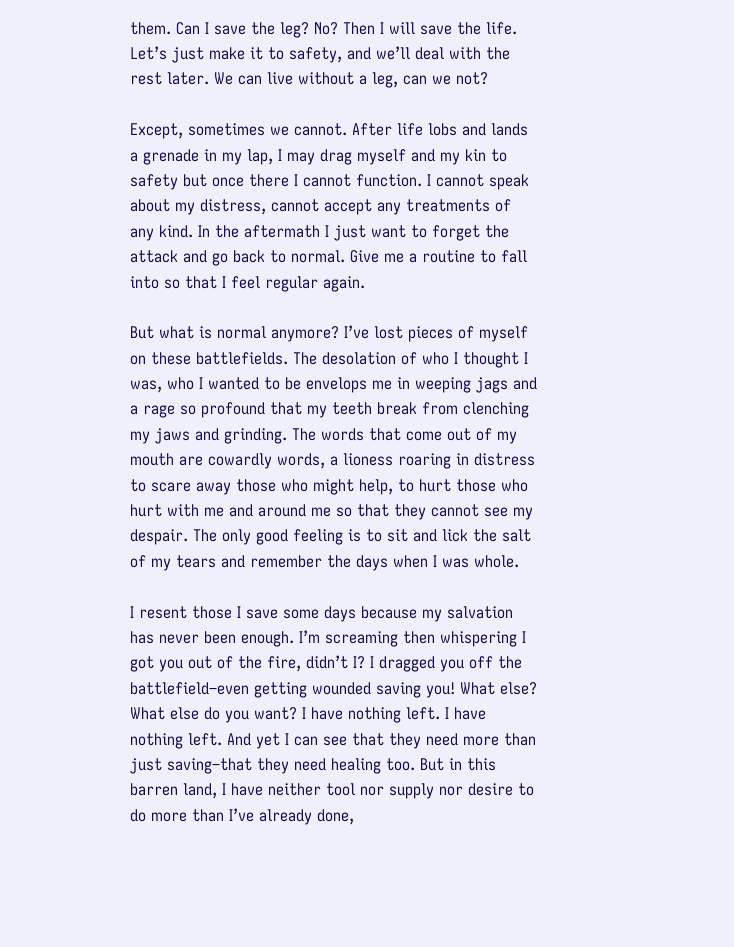them. Can I save the leg? No? Then I will save the life. Let’s just make it to safety, and we’ll deal with the rest later. We can live without a leg, can we not?

Except, sometimes we cannot. After life lobs and lands a grenade in my lap, I may drag myself and my kin to safety but once there I cannot function. I cannot speak about my distress, cannot accept any treatments of any kind. In the aftermath I just want to forget the attack and go back to normal. Give me a routine to fall into so that I feel regular again.

But what is normal anymore? I’ve lost pieces of myself on these battlefields. The desolation of who I thought I was, who I wanted to be envelops me in weeping jags and a rage so profound that my teeth break from clenching my jaws and grinding. The words that come out of my mouth are cowardly words, a lioness roaring in distress to scare away those who might help, to hurt those who hurt with me and around me so that they cannot see my despair. The only good feeling is to sit and lick the salt of my tears and remember the days when I was whole.

I resent those I save some days because my salvation has never been enough. I’m screaming then whispering I got you out of the fire, didn’t I? I dragged you off the battlefield–even getting wounded saving you! What else? What else do you want? I have nothing left. I have nothing left. And yet I can see that they need more than just saving–that they need healing too. But in this barren land, I have neither tool nor supply nor desire to do more than I’ve already done,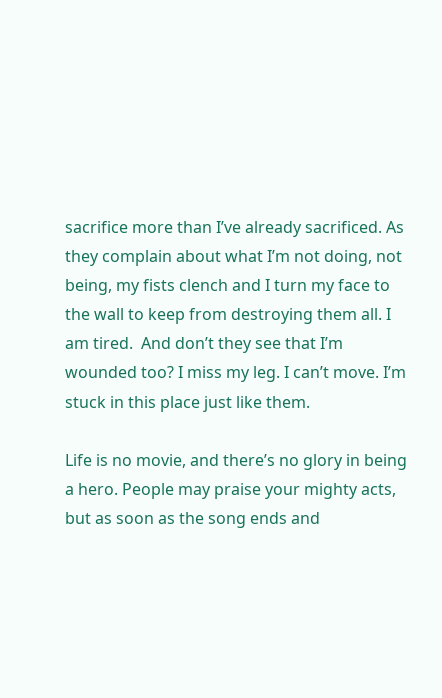sacrifice more than I’ve already sacrificed. As they complain about what I’m not doing, not being, my fists clench and I turn my face to the wall to keep from destroying them all. I am tired.  And don’t they see that I’m wounded too? I miss my leg. I can’t move. I’m stuck in this place just like them.

Life is no movie, and there’s no glory in being a hero. People may praise your mighty acts, but as soon as the song ends and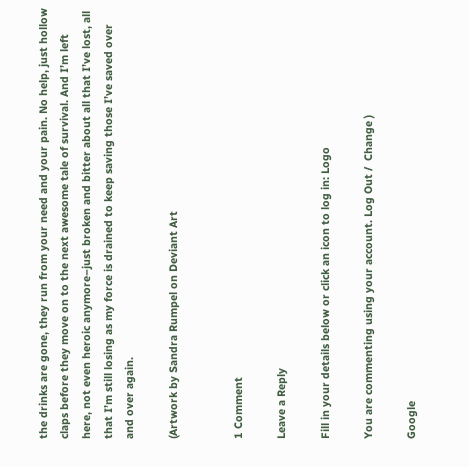the drinks are gone, they run from your need and your pain. No help, just hollow claps before they move on to the next awesome tale of survival. And I’m left here, not even heroic anymore–just broken and bitter about all that I’ve lost, all that I’m still losing as my force is drained to keep saving those I’ve saved over and over again.

(Artwork by Sandra Rumpel on Deviant Art


1 Comment

Leave a Reply

Fill in your details below or click an icon to log in: Logo

You are commenting using your account. Log Out /  Change )

Google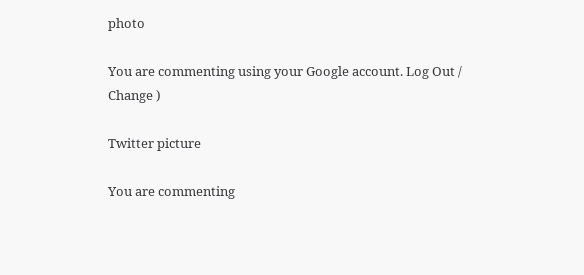photo

You are commenting using your Google account. Log Out /  Change )

Twitter picture

You are commenting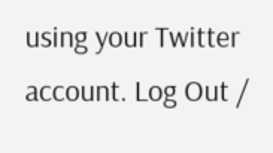using your Twitter account. Log Out /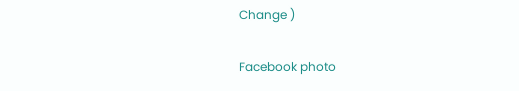Change )

Facebook photo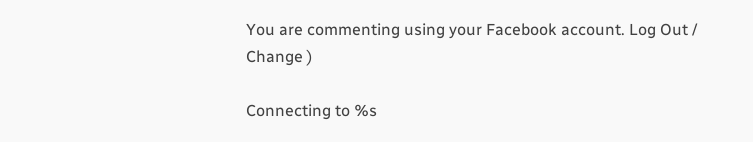You are commenting using your Facebook account. Log Out /  Change )

Connecting to %s